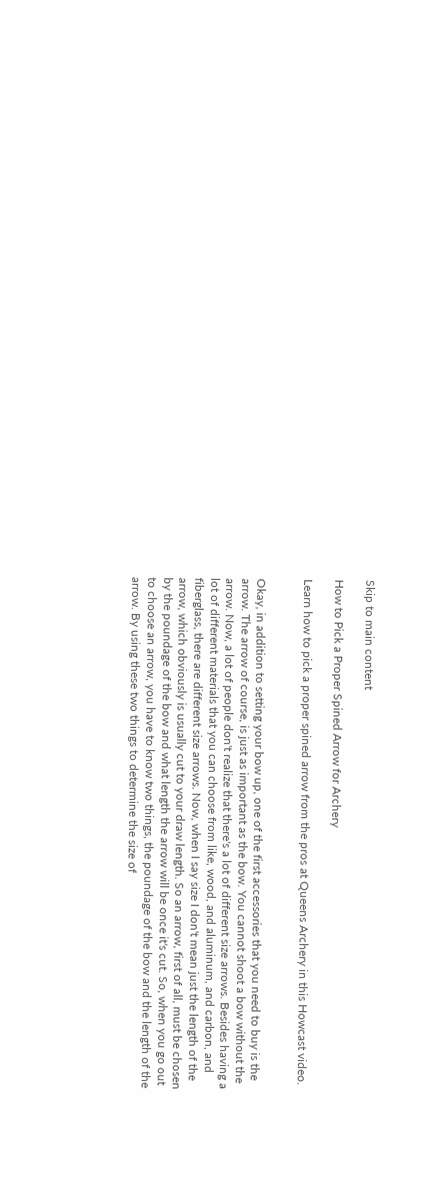Skip to main content

How to Pick a Proper Spined Arrow for Archery

Learn how to pick a proper spined arrow from the pros at Queens Archery in this Howcast video.


Okay, in addition to setting your bow up, one of the first accessories that you need to buy is the arrow. The arrow of course, is just as important as the bow. You cannot shoot a bow without the arrow. Now, a lot of people don't realize that there's a lot of different size arrows. Besides having a lot of different materials that you can choose from like, wood, and aluminum, and carbon, and fiberglass, there are different size arrows. Now, when I say size I don't mean just the length of the arrow, which obviously is usually cut to your draw length. So an arrow, first of all, must be chosen by the poundage of the bow and what length the arrow will be once it's cut. So, when you go out to choose an arrow, you have to know two things, the poundage of the bow and the length of the arrow. By using these two things to determine the size of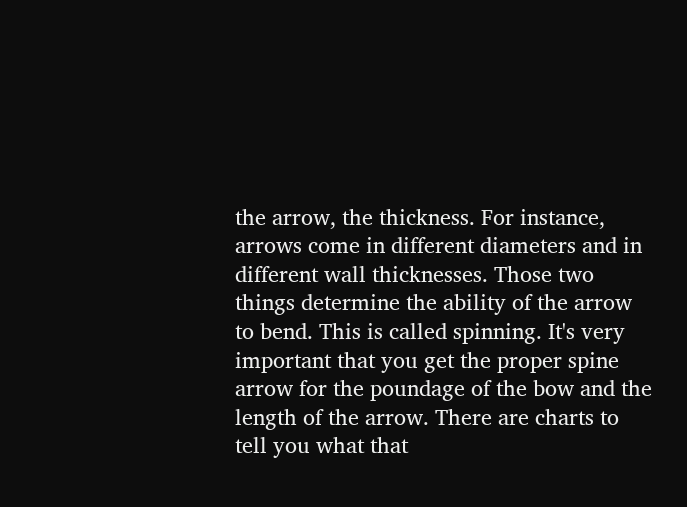the arrow, the thickness. For instance, arrows come in different diameters and in different wall thicknesses. Those two things determine the ability of the arrow to bend. This is called spinning. It's very important that you get the proper spine arrow for the poundage of the bow and the length of the arrow. There are charts to tell you what that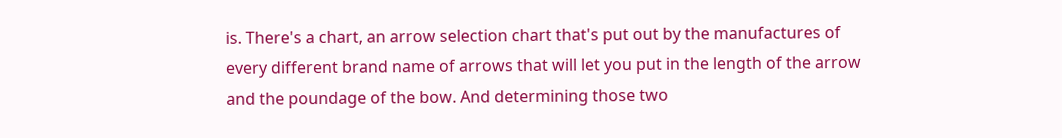is. There's a chart, an arrow selection chart that's put out by the manufactures of every different brand name of arrows that will let you put in the length of the arrow and the poundage of the bow. And determining those two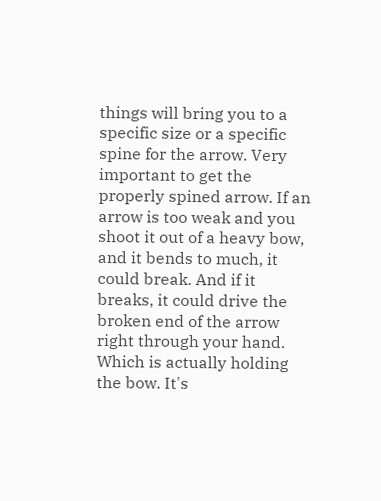things will bring you to a specific size or a specific spine for the arrow. Very important to get the properly spined arrow. If an arrow is too weak and you shoot it out of a heavy bow, and it bends to much, it could break. And if it breaks, it could drive the broken end of the arrow right through your hand. Which is actually holding the bow. It's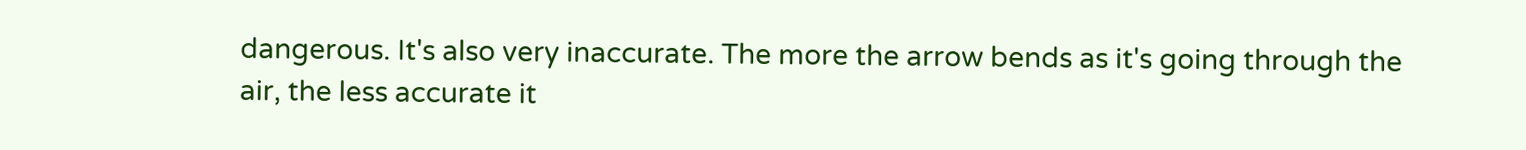dangerous. It's also very inaccurate. The more the arrow bends as it's going through the air, the less accurate it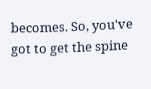becomes. So, you've got to get the spine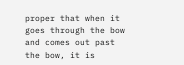proper that when it goes through the bow and comes out past the bow, it is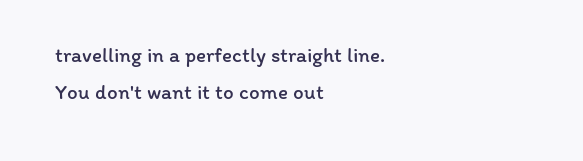travelling in a perfectly straight line. You don't want it to come out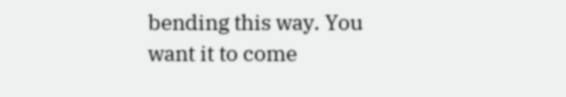bending this way. You want it to come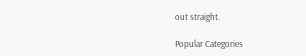out straight.

Popular Categories